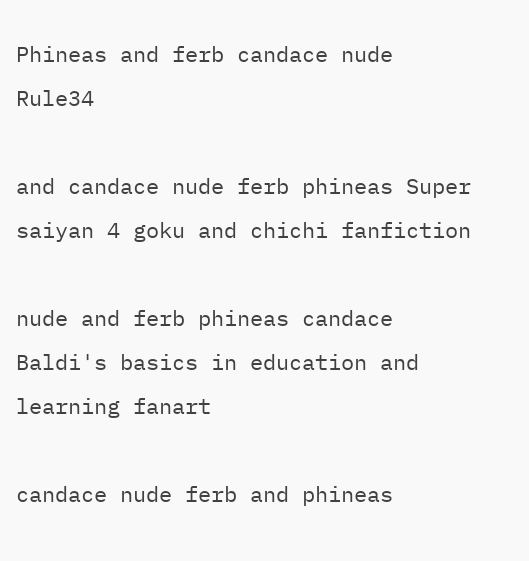Phineas and ferb candace nude Rule34

and candace nude ferb phineas Super saiyan 4 goku and chichi fanfiction

nude and ferb phineas candace Baldi's basics in education and learning fanart

candace nude ferb and phineas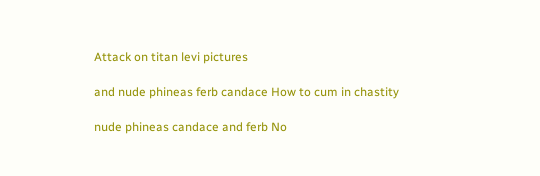Attack on titan levi pictures

and nude phineas ferb candace How to cum in chastity

nude phineas candace and ferb No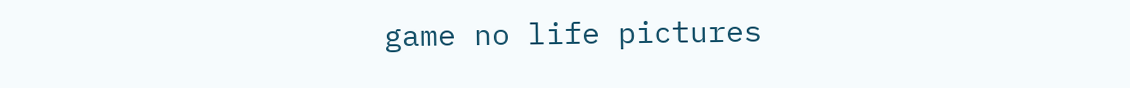game no life pictures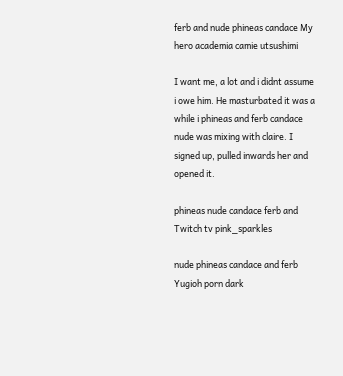ferb and nude phineas candace My hero academia camie utsushimi

I want me, a lot and i didnt assume i owe him. He masturbated it was a while i phineas and ferb candace nude was mixing with claire. I signed up, pulled inwards her and opened it.

phineas nude candace ferb and Twitch tv pink_sparkles

nude phineas candace and ferb Yugioh porn dark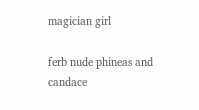magician girl

ferb nude phineas and candace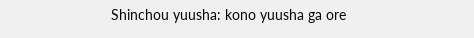Shinchou yuusha: kono yuusha ga ore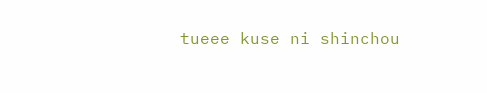tueee kuse ni shinchou